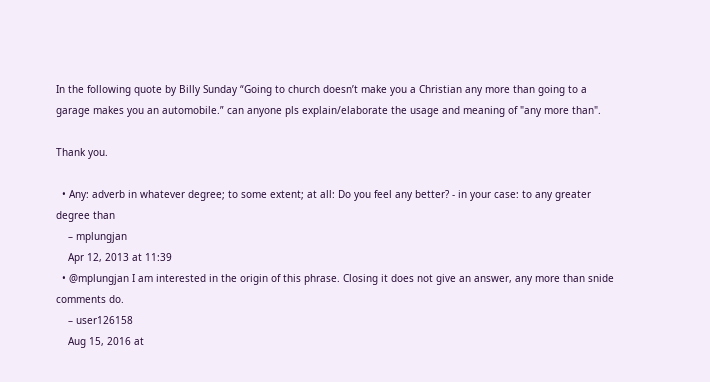In the following quote by Billy Sunday “Going to church doesn’t make you a Christian any more than going to a garage makes you an automobile.” can anyone pls explain/elaborate the usage and meaning of "any more than".

Thank you.

  • Any: adverb in whatever degree; to some extent; at all: Do you feel any better? - in your case: to any greater degree than
    – mplungjan
    Apr 12, 2013 at 11:39
  • @mplungjan I am interested in the origin of this phrase. Closing it does not give an answer, any more than snide comments do.
    – user126158
    Aug 15, 2016 at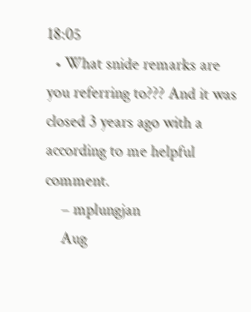18:05
  • What snide remarks are you referring to??? And it was closed 3 years ago with a according to me helpful comment.
    – mplungjan
    Aug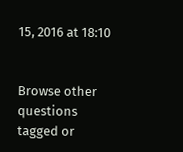15, 2016 at 18:10


Browse other questions tagged or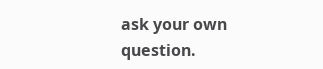ask your own question.